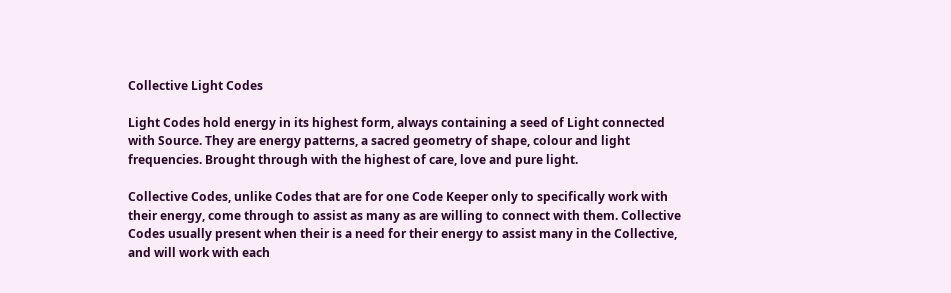Collective Light Codes

Light Codes hold energy in its highest form, always containing a seed of Light connected with Source. They are energy patterns, a sacred geometry of shape, colour and light frequencies. Brought through with the highest of care, love and pure light.

Collective Codes, unlike Codes that are for one Code Keeper only to specifically work with their energy, come through to assist as many as are willing to connect with them. Collective Codes usually present when their is a need for their energy to assist many in the Collective, and will work with each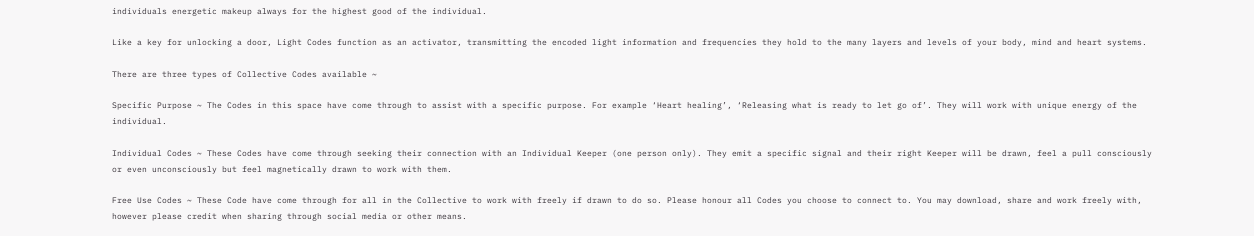individuals energetic makeup always for the highest good of the individual.

Like a key for unlocking a door, Light Codes function as an activator, transmitting the encoded light information and frequencies they hold to the many layers and levels of your body, mind and heart systems.

There are three types of Collective Codes available ~

Specific Purpose ~ The Codes in this space have come through to assist with a specific purpose. For example ‘Heart healing’, ‘Releasing what is ready to let go of’. They will work with unique energy of the individual.

Individual Codes ~ These Codes have come through seeking their connection with an Individual Keeper (one person only). They emit a specific signal and their right Keeper will be drawn, feel a pull consciously or even unconsciously but feel magnetically drawn to work with them.

Free Use Codes ~ These Code have come through for all in the Collective to work with freely if drawn to do so. Please honour all Codes you choose to connect to. You may download, share and work freely with, however please credit when sharing through social media or other means.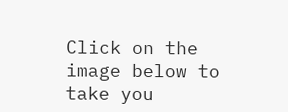Click on the image below to take you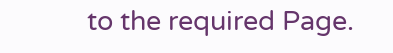to the required Page.